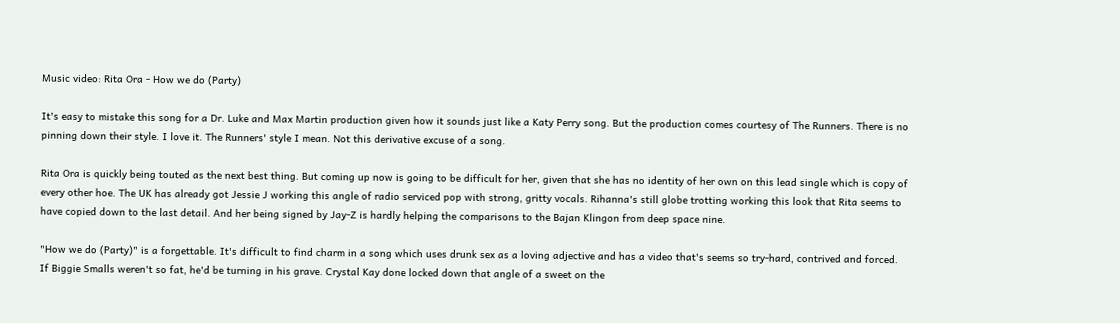Music video: Rita Ora - How we do (Party)

It's easy to mistake this song for a Dr. Luke and Max Martin production given how it sounds just like a Katy Perry song. But the production comes courtesy of The Runners. There is no pinning down their style. I love it. The Runners' style I mean. Not this derivative excuse of a song.

Rita Ora is quickly being touted as the next best thing. But coming up now is going to be difficult for her, given that she has no identity of her own on this lead single which is copy of every other hoe. The UK has already got Jessie J working this angle of radio serviced pop with strong, gritty vocals. Rihanna's still globe trotting working this look that Rita seems to have copied down to the last detail. And her being signed by Jay-Z is hardly helping the comparisons to the Bajan Klingon from deep space nine.

"How we do (Party)" is a forgettable. It's difficult to find charm in a song which uses drunk sex as a loving adjective and has a video that's seems so try-hard, contrived and forced. If Biggie Smalls weren't so fat, he'd be turning in his grave. Crystal Kay done locked down that angle of a sweet on the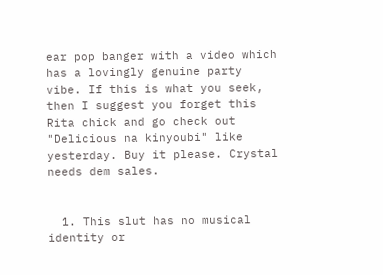ear pop banger with a video which has a lovingly genuine party vibe. If this is what you seek, then I suggest you forget this Rita chick and go check out "Delicious na kinyoubi" like yesterday. Buy it please. Crystal needs dem sales.


  1. This slut has no musical identity or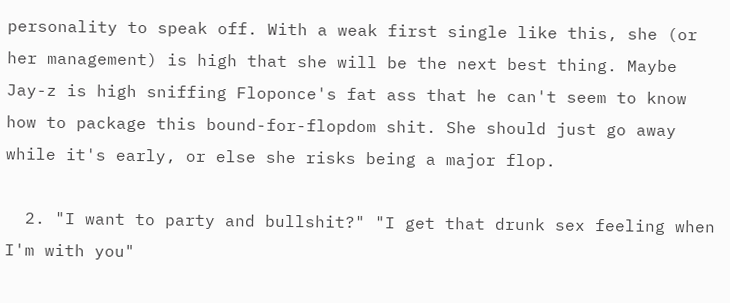personality to speak off. With a weak first single like this, she (or her management) is high that she will be the next best thing. Maybe Jay-z is high sniffing Floponce's fat ass that he can't seem to know how to package this bound-for-flopdom shit. She should just go away while it's early, or else she risks being a major flop.

  2. "I want to party and bullshit?" "I get that drunk sex feeling when I'm with you"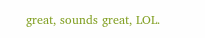great, sounds great, LOL.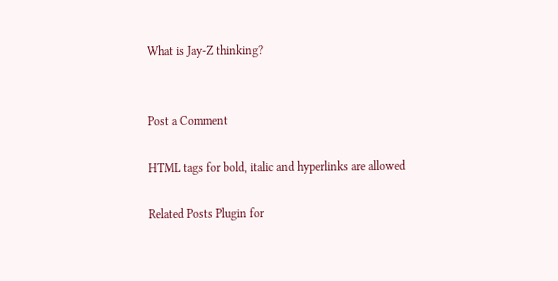What is Jay-Z thinking?


Post a Comment

HTML tags for bold, italic and hyperlinks are allowed

Related Posts Plugin for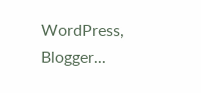WordPress, Blogger...